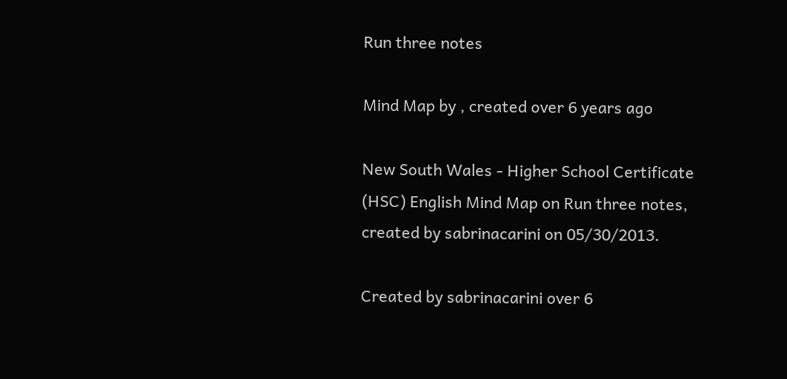Run three notes

Mind Map by , created over 6 years ago

New South Wales - Higher School Certificate (HSC) English Mind Map on Run three notes, created by sabrinacarini on 05/30/2013.

Created by sabrinacarini over 6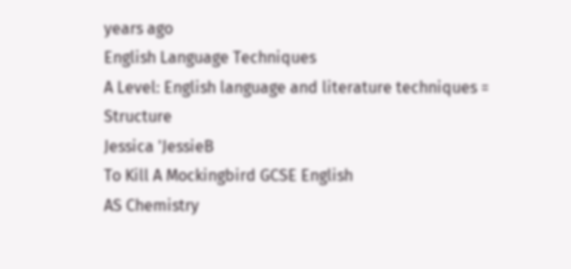years ago
English Language Techniques
A Level: English language and literature techniques = Structure
Jessica 'JessieB
To Kill A Mockingbird GCSE English
AS Chemistry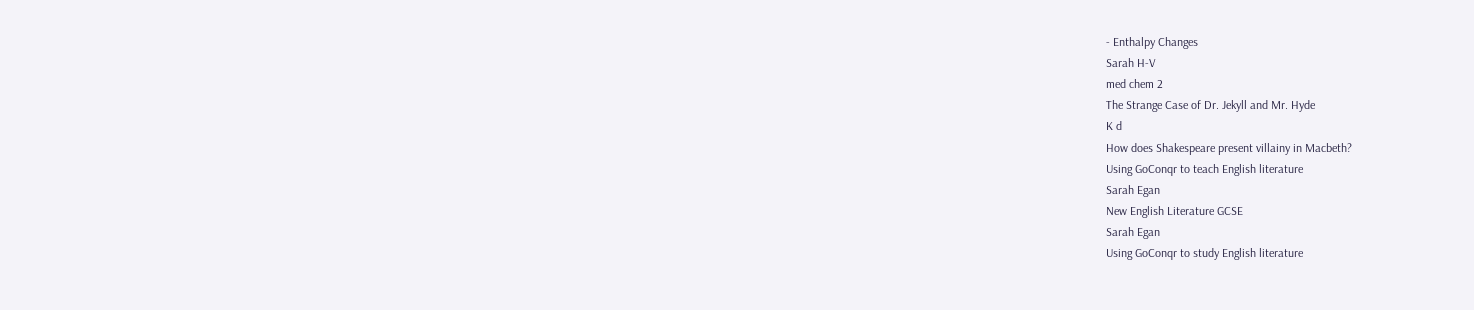- Enthalpy Changes
Sarah H-V
med chem 2
The Strange Case of Dr. Jekyll and Mr. Hyde
K d
How does Shakespeare present villainy in Macbeth?
Using GoConqr to teach English literature
Sarah Egan
New English Literature GCSE
Sarah Egan
Using GoConqr to study English literature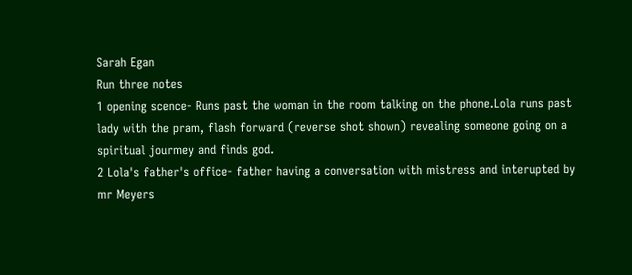Sarah Egan
Run three notes
1 opening scence- Runs past the woman in the room talking on the phone.Lola runs past lady with the pram, flash forward (reverse shot shown) revealing someone going on a spiritual jourmey and finds god.
2 Lola's father's office- father having a conversation with mistress and interupted by mr Meyers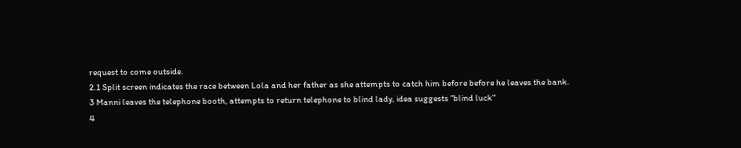request to come outside.
2.1 Split screen indicates the race between Lola and her father as she attempts to catch him before before he leaves the bank.
3 Manni leaves the telephone booth, attempts to return telephone to blind lady, idea suggests "blind luck"
4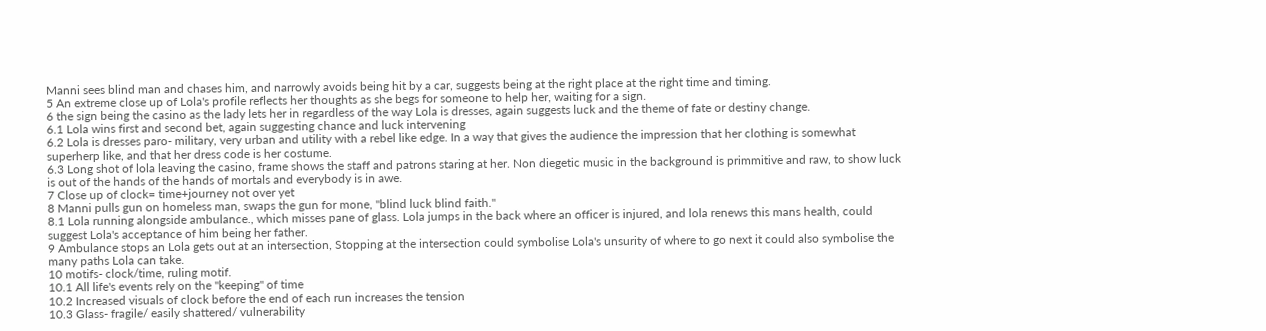Manni sees blind man and chases him, and narrowly avoids being hit by a car, suggests being at the right place at the right time and timing.
5 An extreme close up of Lola's profile reflects her thoughts as she begs for someone to help her, waiting for a sign.
6 the sign being the casino as the lady lets her in regardless of the way Lola is dresses, again suggests luck and the theme of fate or destiny change.
6.1 Lola wins first and second bet, again suggesting chance and luck intervening
6.2 Lola is dresses paro- military, very urban and utility with a rebel like edge. In a way that gives the audience the impression that her clothing is somewhat superherp like, and that her dress code is her costume.
6.3 Long shot of lola leaving the casino, frame shows the staff and patrons staring at her. Non diegetic music in the background is primmitive and raw, to show luck is out of the hands of the hands of mortals and everybody is in awe.
7 Close up of clock= time+journey not over yet
8 Manni pulls gun on homeless man, swaps the gun for mone, "blind luck blind faith."
8.1 Lola running alongside ambulance., which misses pane of glass. Lola jumps in the back where an officer is injured, and lola renews this mans health, could suggest Lola's acceptance of him being her father.
9 Ambulance stops an Lola gets out at an intersection, Stopping at the intersection could symbolise Lola's unsurity of where to go next it could also symbolise the many paths Lola can take.
10 motifs- clock/time, ruling motif.
10.1 All life's events rely on the "keeping" of time
10.2 Increased visuals of clock before the end of each run increases the tension
10.3 Glass- fragile/ easily shattered/ vulnerability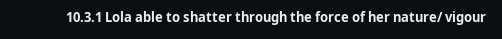10.3.1 Lola able to shatter through the force of her nature/ vigour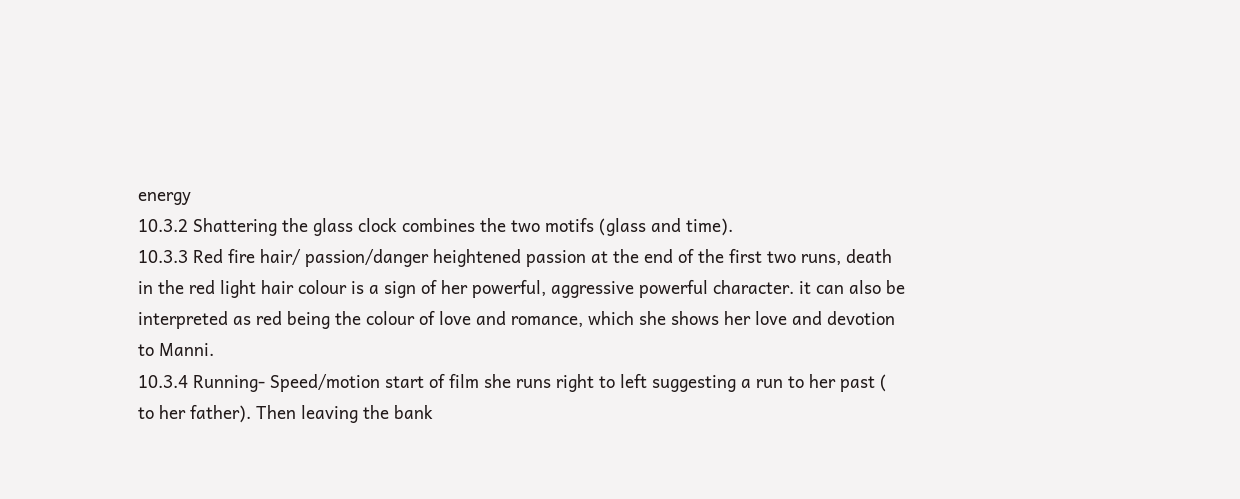energy
10.3.2 Shattering the glass clock combines the two motifs (glass and time).
10.3.3 Red fire hair/ passion/danger heightened passion at the end of the first two runs, death in the red light hair colour is a sign of her powerful, aggressive powerful character. it can also be interpreted as red being the colour of love and romance, which she shows her love and devotion to Manni.
10.3.4 Running- Speed/motion start of film she runs right to left suggesting a run to her past ( to her father). Then leaving the bank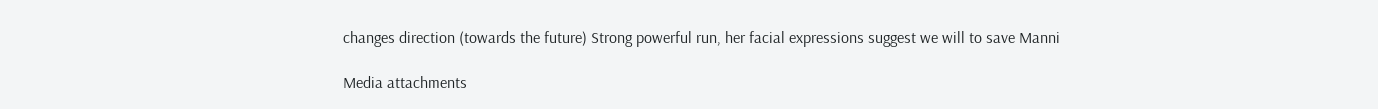changes direction (towards the future) Strong powerful run, her facial expressions suggest we will to save Manni

Media attachments